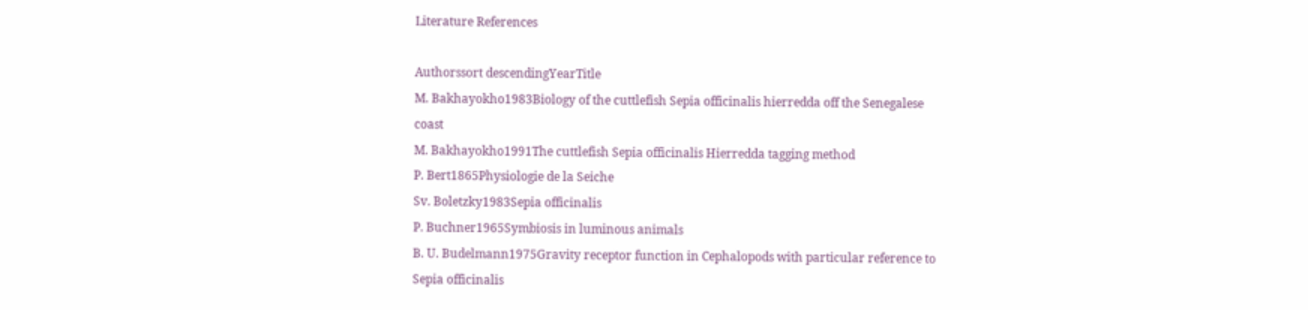Literature References

Authorssort descendingYearTitle
M. Bakhayokho1983Biology of the cuttlefish Sepia officinalis hierredda off the Senegalese coast
M. Bakhayokho1991The cuttlefish Sepia officinalis Hierredda tagging method
P. Bert1865Physiologie de la Seiche
Sv. Boletzky1983Sepia officinalis
P. Buchner1965Symbiosis in luminous animals
B. U. Budelmann1975Gravity receptor function in Cephalopods with particular reference to Sepia officinalis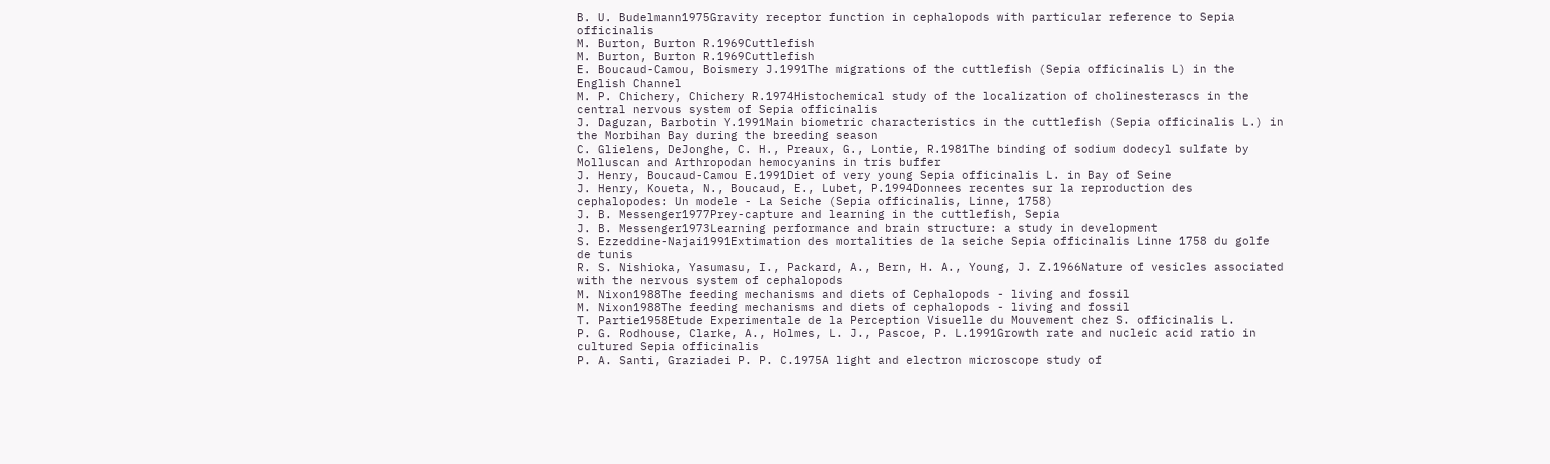B. U. Budelmann1975Gravity receptor function in cephalopods with particular reference to Sepia officinalis
M. Burton, Burton R.1969Cuttlefish
M. Burton, Burton R.1969Cuttlefish
E. Boucaud-Camou, Boismery J.1991The migrations of the cuttlefish (Sepia officinalis L) in the English Channel
M. P. Chichery, Chichery R.1974Histochemical study of the localization of cholinesterascs in the central nervous system of Sepia officinalis
J. Daguzan, Barbotin Y.1991Main biometric characteristics in the cuttlefish (Sepia officinalis L.) in the Morbihan Bay during the breeding season
C. Glielens, DeJonghe, C. H., Preaux, G., Lontie, R.1981The binding of sodium dodecyl sulfate by Molluscan and Arthropodan hemocyanins in tris buffer
J. Henry, Boucaud-Camou E.1991Diet of very young Sepia officinalis L. in Bay of Seine
J. Henry, Koueta, N., Boucaud, E., Lubet, P.1994Donnees recentes sur la reproduction des cephalopodes: Un modele - La Seiche (Sepia officinalis, Linne, 1758)
J. B. Messenger1977Prey-capture and learning in the cuttlefish, Sepia
J. B. Messenger1973Learning performance and brain structure: a study in development
S. Ezzeddine-Najai1991Extimation des mortalities de la seiche Sepia officinalis Linne 1758 du golfe de tunis
R. S. Nishioka, Yasumasu, I., Packard, A., Bern, H. A., Young, J. Z.1966Nature of vesicles associated with the nervous system of cephalopods
M. Nixon1988The feeding mechanisms and diets of Cephalopods - living and fossil
M. Nixon1988The feeding mechanisms and diets of cephalopods - living and fossil
T. Partie1958Etude Experimentale de la Perception Visuelle du Mouvement chez S. officinalis L.
P. G. Rodhouse, Clarke, A., Holmes, L. J., Pascoe, P. L.1991Growth rate and nucleic acid ratio in cultured Sepia officinalis
P. A. Santi, Graziadei P. P. C.1975A light and electron microscope study of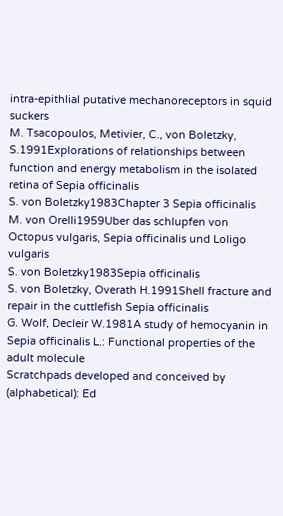intra-epithlial putative mechanoreceptors in squid suckers
M. Tsacopoulos, Metivier, C., von Boletzky, S.1991Explorations of relationships between function and energy metabolism in the isolated retina of Sepia officinalis
S. von Boletzky1983Chapter 3 Sepia officinalis
M. von Orelli1959Uber das schlupfen von Octopus vulgaris, Sepia officinalis und Loligo vulgaris
S. von Boletzky1983Sepia officinalis
S. von Boletzky, Overath H.1991Shell fracture and repair in the cuttlefish Sepia officinalis
G. Wolf, Decleir W.1981A study of hemocyanin in Sepia officinalis L.: Functional properties of the adult molecule
Scratchpads developed and conceived by (alphabetical): Ed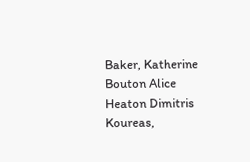Baker, Katherine Bouton Alice Heaton Dimitris Koureas,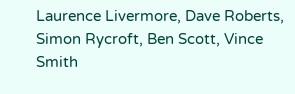Laurence Livermore, Dave Roberts, Simon Rycroft, Ben Scott, Vince Smith